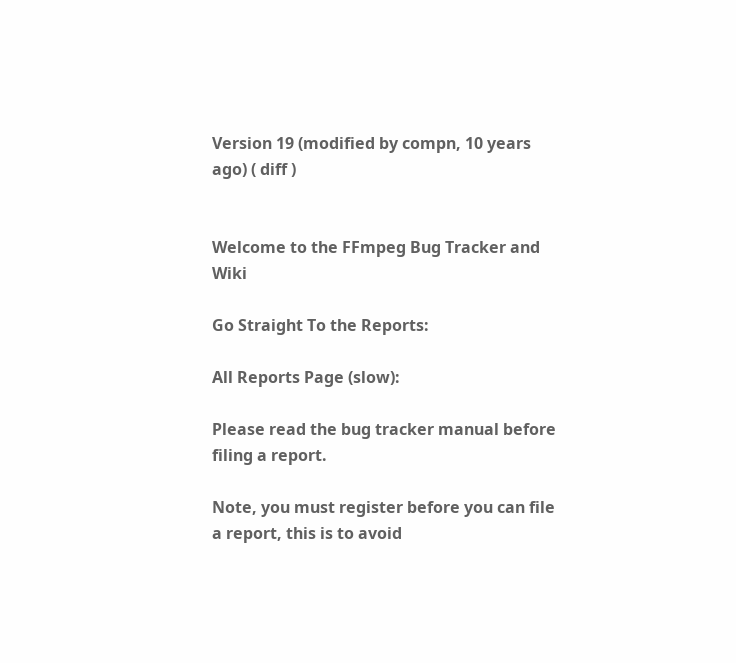Version 19 (modified by compn, 10 years ago) ( diff )


Welcome to the FFmpeg Bug Tracker and Wiki

Go Straight To the Reports:

All Reports Page (slow):

Please read the bug tracker manual before filing a report.

Note, you must register before you can file a report, this is to avoid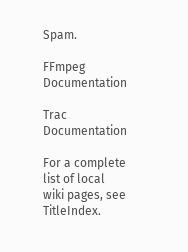Spam.

FFmpeg Documentation

Trac Documentation

For a complete list of local wiki pages, see TitleIndex.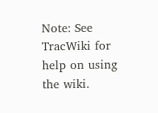Note: See TracWiki for help on using the wiki.